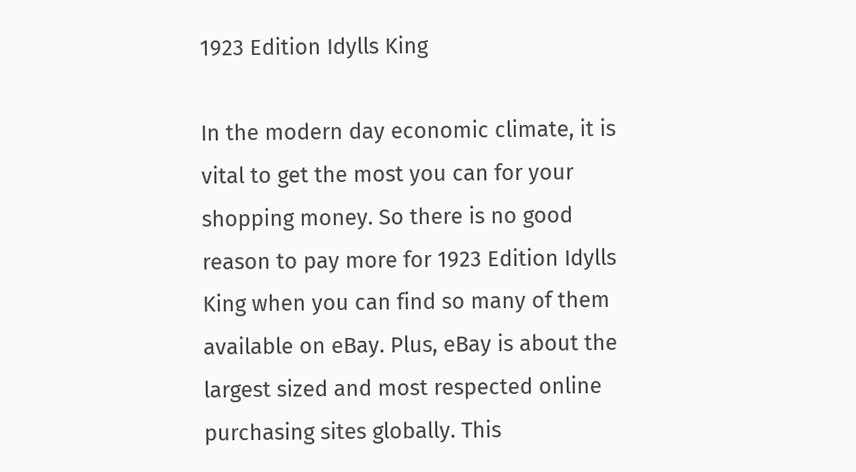1923 Edition Idylls King

In the modern day economic climate, it is vital to get the most you can for your shopping money. So there is no good reason to pay more for 1923 Edition Idylls King when you can find so many of them available on eBay. Plus, eBay is about the largest sized and most respected online purchasing sites globally. This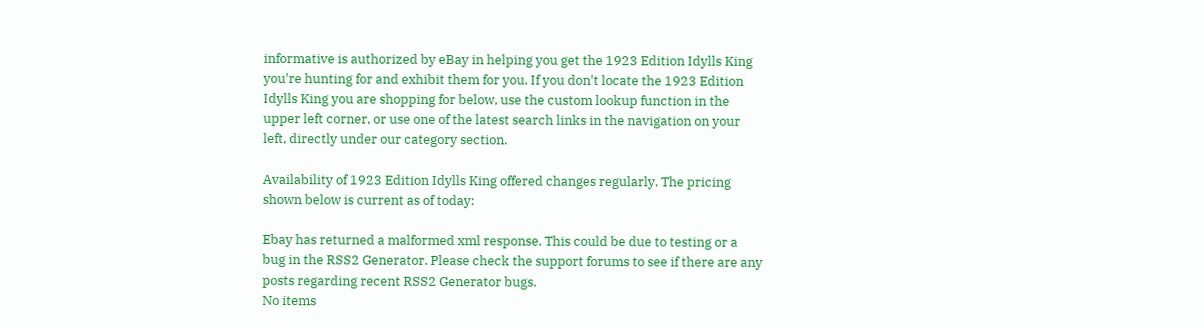informative is authorized by eBay in helping you get the 1923 Edition Idylls King you're hunting for and exhibit them for you. If you don't locate the 1923 Edition Idylls King you are shopping for below, use the custom lookup function in the upper left corner, or use one of the latest search links in the navigation on your left, directly under our category section.

Availability of 1923 Edition Idylls King offered changes regularly. The pricing shown below is current as of today:

Ebay has returned a malformed xml response. This could be due to testing or a bug in the RSS2 Generator. Please check the support forums to see if there are any posts regarding recent RSS2 Generator bugs.
No items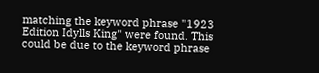matching the keyword phrase "1923 Edition Idylls King" were found. This could be due to the keyword phrase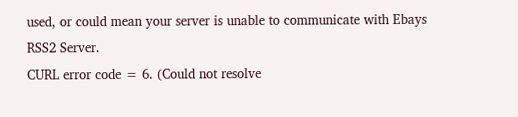used, or could mean your server is unable to communicate with Ebays RSS2 Server.
CURL error code = 6. (Could not resolve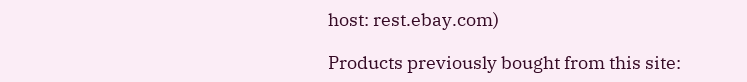host: rest.ebay.com)

Products previously bought from this site: